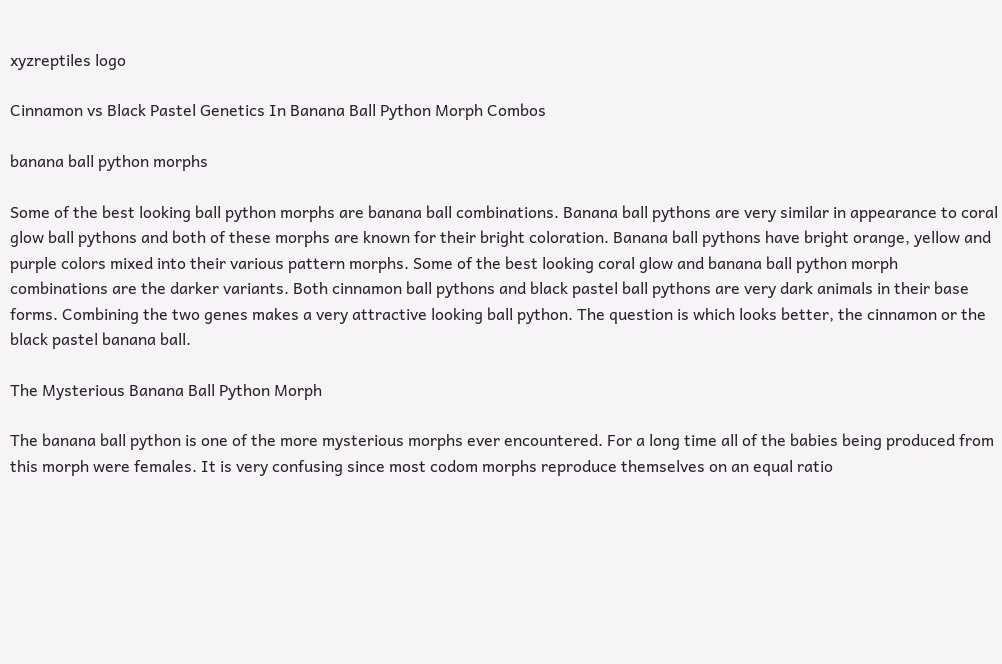xyzreptiles logo

Cinnamon vs Black Pastel Genetics In Banana Ball Python Morph Combos

banana ball python morphs

Some of the best looking ball python morphs are banana ball combinations. Banana ball pythons are very similar in appearance to coral glow ball pythons and both of these morphs are known for their bright coloration. Banana ball pythons have bright orange, yellow and purple colors mixed into their various pattern morphs. Some of the best looking coral glow and banana ball python morph combinations are the darker variants. Both cinnamon ball pythons and black pastel ball pythons are very dark animals in their base forms. Combining the two genes makes a very attractive looking ball python. The question is which looks better, the cinnamon or the black pastel banana ball.

The Mysterious Banana Ball Python Morph

The banana ball python is one of the more mysterious morphs ever encountered. For a long time all of the babies being produced from this morph were females. It is very confusing since most codom morphs reproduce themselves on an equal ratio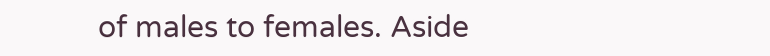of males to females. Aside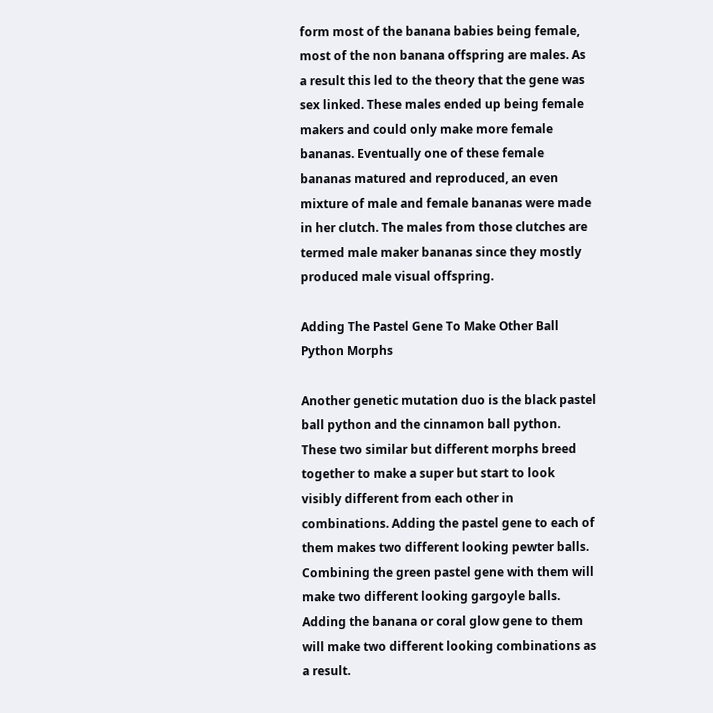form most of the banana babies being female, most of the non banana offspring are males. As a result this led to the theory that the gene was sex linked. These males ended up being female makers and could only make more female bananas. Eventually one of these female bananas matured and reproduced, an even mixture of male and female bananas were made in her clutch. The males from those clutches are termed male maker bananas since they mostly produced male visual offspring.

Adding The Pastel Gene To Make Other Ball Python Morphs

Another genetic mutation duo is the black pastel ball python and the cinnamon ball python. These two similar but different morphs breed together to make a super but start to look visibly different from each other in combinations. Adding the pastel gene to each of them makes two different looking pewter balls. Combining the green pastel gene with them will make two different looking gargoyle balls. Adding the banana or coral glow gene to them will make two different looking combinations as a result.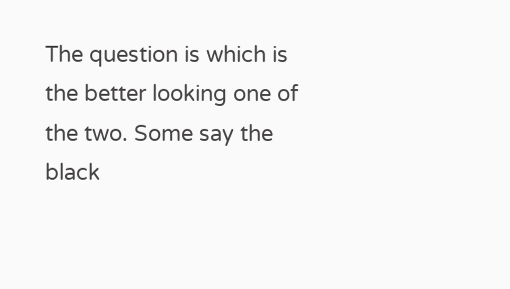The question is which is the better looking one of the two. Some say the black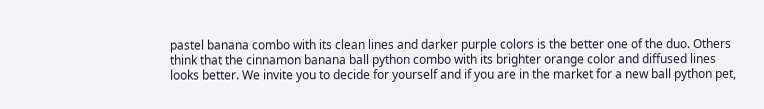pastel banana combo with its clean lines and darker purple colors is the better one of the duo. Others think that the cinnamon banana ball python combo with its brighter orange color and diffused lines looks better. We invite you to decide for yourself and if you are in the market for a new ball python pet,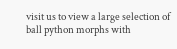visit us to view a large selection of ball python morphs with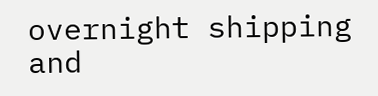overnight shipping and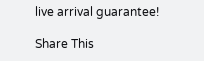live arrival guarantee!

Share This